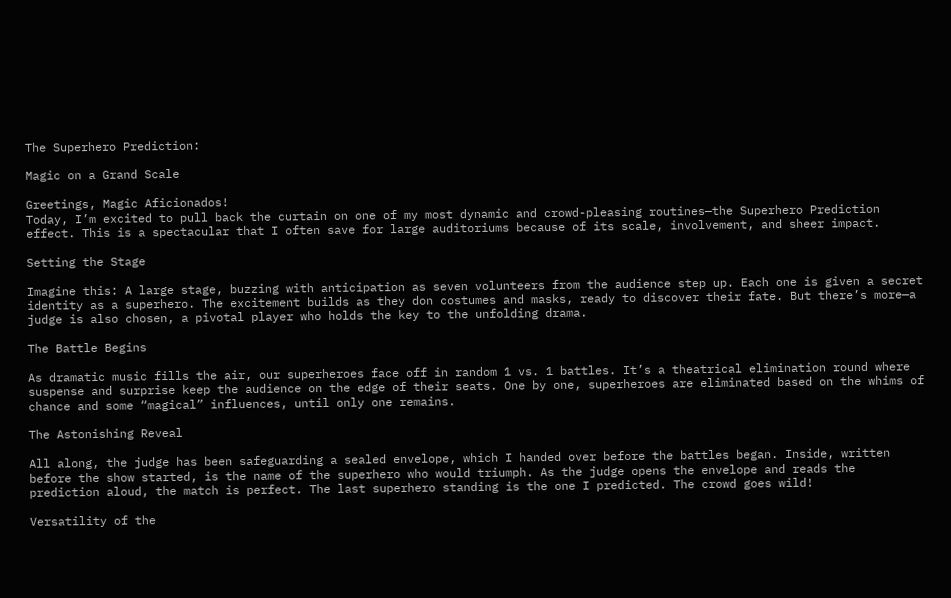The Superhero Prediction:

Magic on a Grand Scale

Greetings, Magic Aficionados!
Today, I’m excited to pull back the curtain on one of my most dynamic and crowd-pleasing routines—the Superhero Prediction effect. This is a spectacular that I often save for large auditoriums because of its scale, involvement, and sheer impact.

Setting the Stage

Imagine this: A large stage, buzzing with anticipation as seven volunteers from the audience step up. Each one is given a secret identity as a superhero. The excitement builds as they don costumes and masks, ready to discover their fate. But there’s more—a judge is also chosen, a pivotal player who holds the key to the unfolding drama.

The Battle Begins

As dramatic music fills the air, our superheroes face off in random 1 vs. 1 battles. It’s a theatrical elimination round where suspense and surprise keep the audience on the edge of their seats. One by one, superheroes are eliminated based on the whims of chance and some “magical” influences, until only one remains.

The Astonishing Reveal

All along, the judge has been safeguarding a sealed envelope, which I handed over before the battles began. Inside, written before the show started, is the name of the superhero who would triumph. As the judge opens the envelope and reads the prediction aloud, the match is perfect. The last superhero standing is the one I predicted. The crowd goes wild!

Versatility of the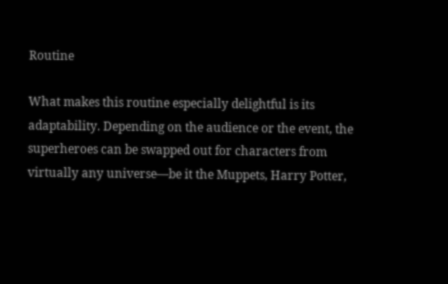Routine

What makes this routine especially delightful is its adaptability. Depending on the audience or the event, the superheroes can be swapped out for characters from virtually any universe—be it the Muppets, Harry Potter,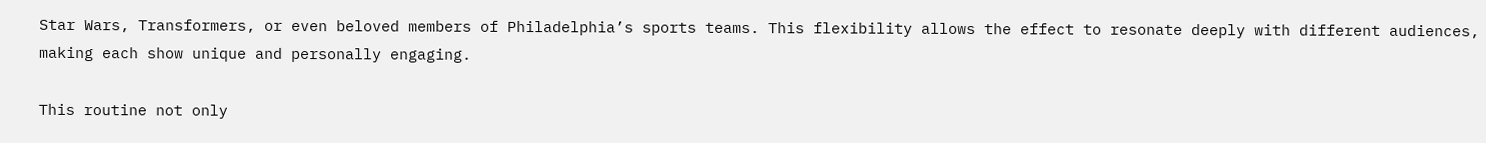Star Wars, Transformers, or even beloved members of Philadelphia’s sports teams. This flexibility allows the effect to resonate deeply with different audiences, making each show unique and personally engaging.

This routine not only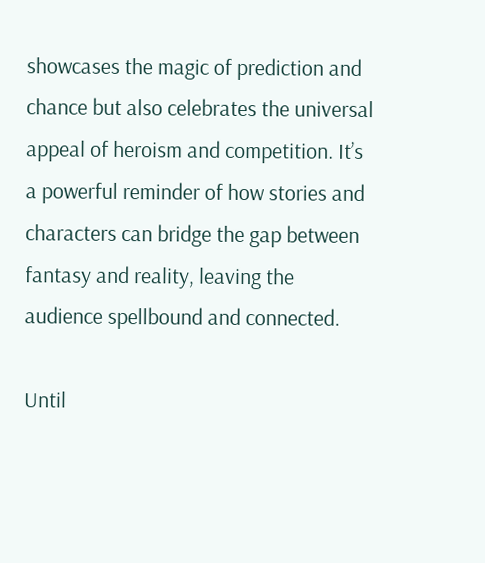showcases the magic of prediction and chance but also celebrates the universal appeal of heroism and competition. It’s a powerful reminder of how stories and characters can bridge the gap between fantasy and reality, leaving the audience spellbound and connected.

Until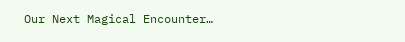Our Next Magical Encounter…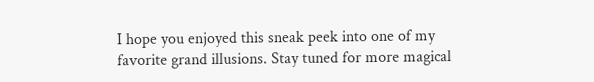I hope you enjoyed this sneak peek into one of my favorite grand illusions. Stay tuned for more magical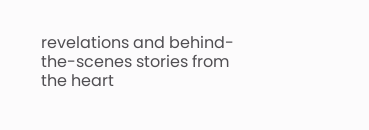revelations and behind-the-scenes stories from the heart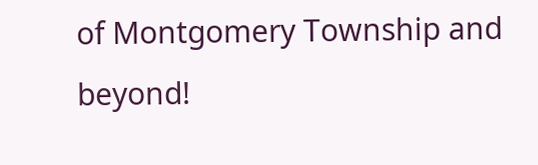of Montgomery Township and beyond!